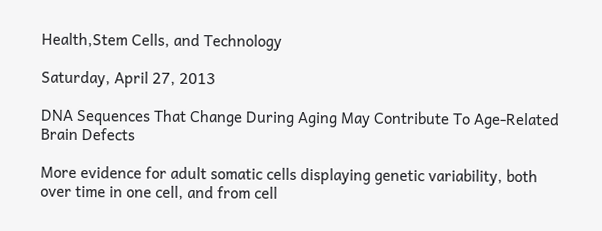Health,Stem Cells, and Technology

Saturday, April 27, 2013

DNA Sequences That Change During Aging May Contribute To Age-Related Brain Defects

More evidence for adult somatic cells displaying genetic variability, both over time in one cell, and from cell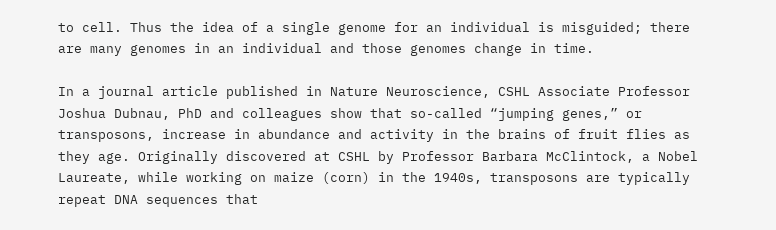to cell. Thus the idea of a single genome for an individual is misguided; there are many genomes in an individual and those genomes change in time.

In a journal article published in Nature Neuroscience, CSHL Associate Professor Joshua Dubnau, PhD and colleagues show that so-called “jumping genes,” or transposons, increase in abundance and activity in the brains of fruit flies as they age. Originally discovered at CSHL by Professor Barbara McClintock, a Nobel Laureate, while working on maize (corn) in the 1940s, transposons are typically repeat DNA sequences that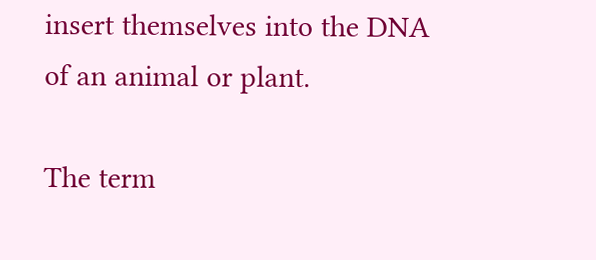insert themselves into the DNA of an animal or plant.

The term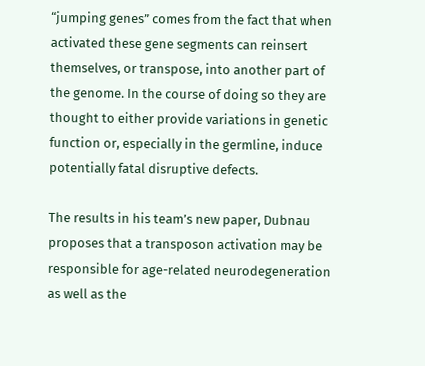“jumping genes” comes from the fact that when activated these gene segments can reinsert themselves, or transpose, into another part of the genome. In the course of doing so they are thought to either provide variations in genetic function or, especially in the germline, induce potentially fatal disruptive defects.

The results in his team’s new paper, Dubnau proposes that a transposon activation may be responsible for age-related neurodegeneration as well as the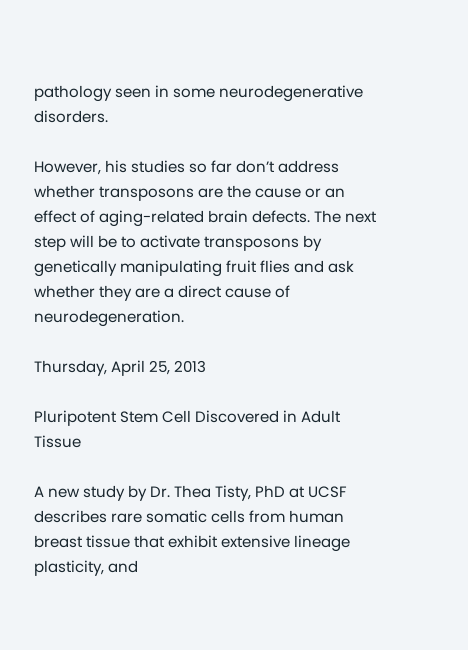pathology seen in some neurodegenerative disorders.

However, his studies so far don’t address whether transposons are the cause or an effect of aging-related brain defects. The next step will be to activate transposons by genetically manipulating fruit flies and ask whether they are a direct cause of neurodegeneration.

Thursday, April 25, 2013

Pluripotent Stem Cell Discovered in Adult Tissue

A new study by Dr. Thea Tisty, PhD at UCSF describes rare somatic cells from human breast tissue that exhibit extensive lineage plasticity, and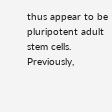thus appear to be pluripotent adult stem cells. Previously,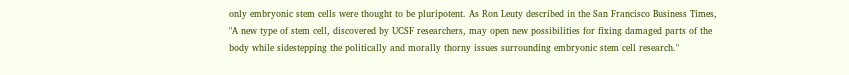only embryonic stem cells were thought to be pluripotent. As Ron Leuty described in the San Francisco Business Times, "A new type of stem cell, discovered by UCSF researchers, may open new possibilities for fixing damaged parts of the body while sidestepping the politically and morally thorny issues surrounding embryonic stem cell research."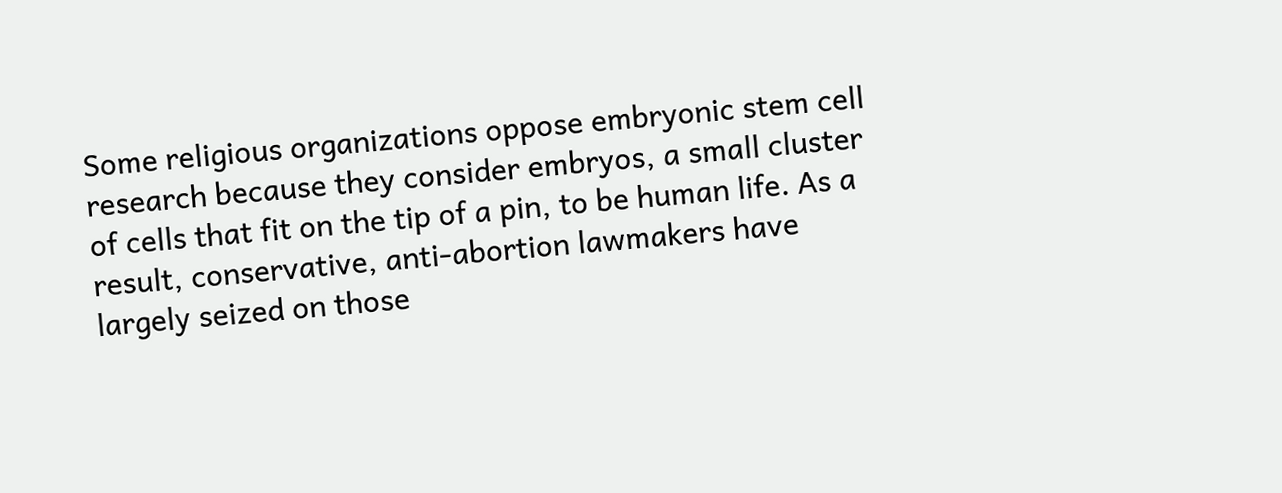Some religious organizations oppose embryonic stem cell research because they consider embryos, a small cluster of cells that fit on the tip of a pin, to be human life. As a result, conservative, anti-abortion lawmakers have largely seized on those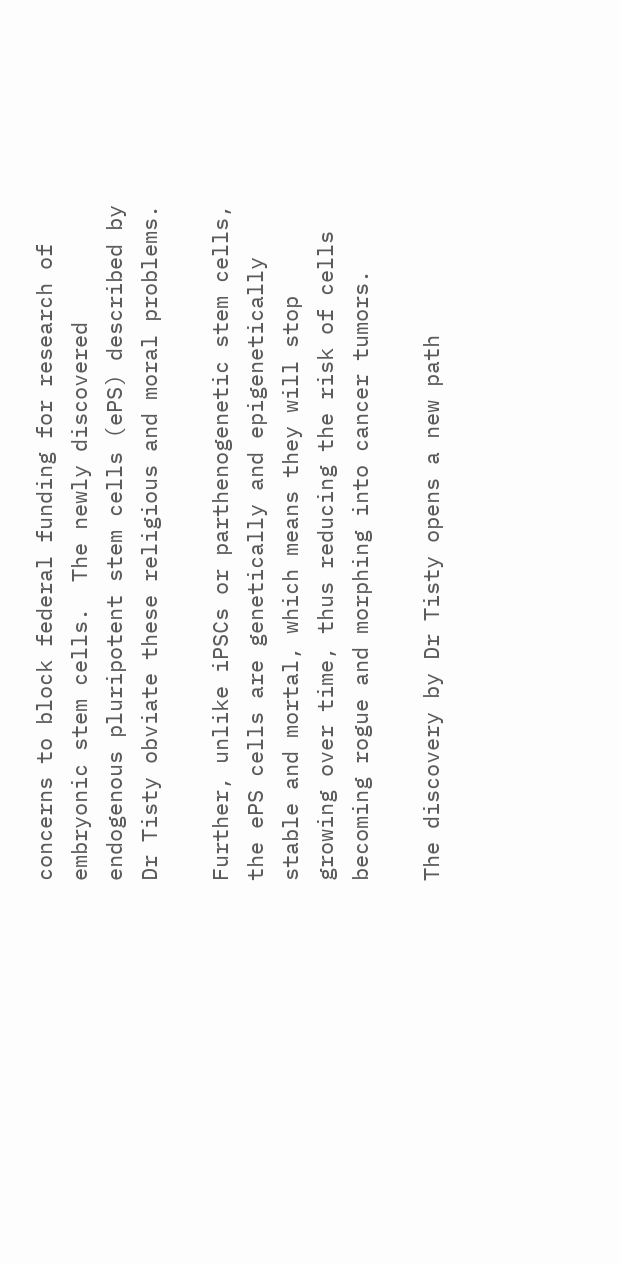concerns to block federal funding for research of embryonic stem cells.  The newly discovered endogenous pluripotent stem cells (ePS) described by Dr Tisty obviate these religious and moral problems.

Further, unlike iPSCs or parthenogenetic stem cells, the ePS cells are genetically and epigenetically stable and mortal, which means they will stop growing over time, thus reducing the risk of cells becoming rogue and morphing into cancer tumors.

The discovery by Dr Tisty opens a new path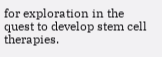for exploration in the quest to develop stem cell therapies.